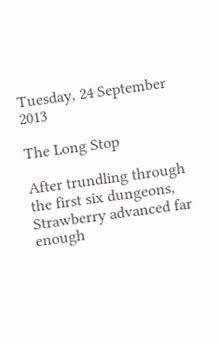Tuesday, 24 September 2013

The Long Stop

After trundling through the first six dungeons, Strawberry advanced far enough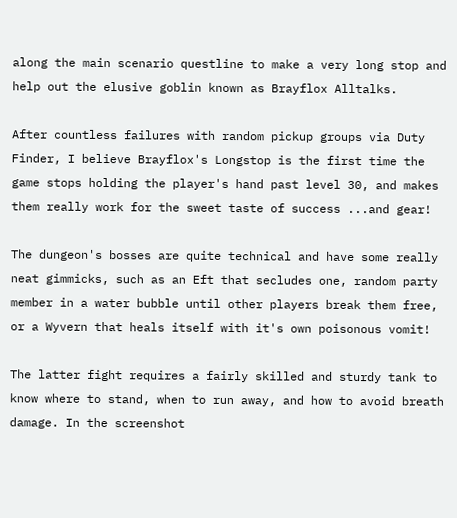along the main scenario questline to make a very long stop and help out the elusive goblin known as Brayflox Alltalks.

After countless failures with random pickup groups via Duty Finder, I believe Brayflox's Longstop is the first time the game stops holding the player's hand past level 30, and makes them really work for the sweet taste of success ...and gear!

The dungeon's bosses are quite technical and have some really neat gimmicks, such as an Eft that secludes one, random party member in a water bubble until other players break them free, or a Wyvern that heals itself with it's own poisonous vomit!

The latter fight requires a fairly skilled and sturdy tank to know where to stand, when to run away, and how to avoid breath damage. In the screenshot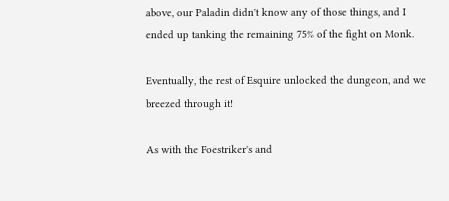above, our Paladin didn't know any of those things, and I ended up tanking the remaining 75% of the fight on Monk.

Eventually, the rest of Esquire unlocked the dungeon, and we breezed through it!

As with the Foestriker's and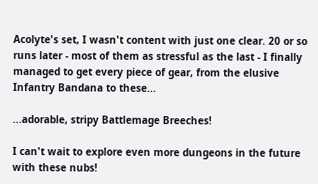Acolyte's set, I wasn't content with just one clear. 20 or so runs later - most of them as stressful as the last - I finally managed to get every piece of gear, from the elusive Infantry Bandana to these...

...adorable, stripy Battlemage Breeches!

I can't wait to explore even more dungeons in the future with these nubs!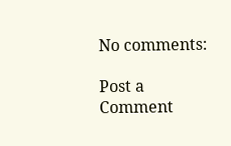No comments:

Post a Comment